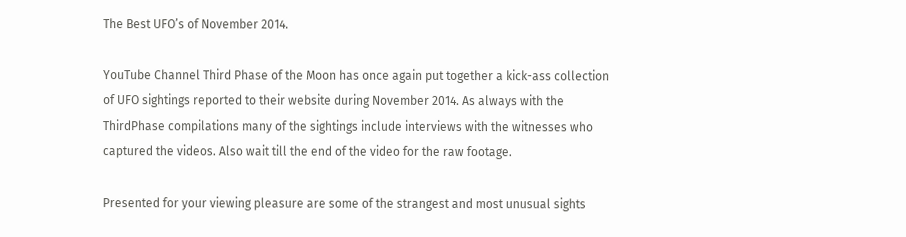The Best UFO’s of November 2014.

YouTube Channel Third Phase of the Moon has once again put together a kick-ass collection of UFO sightings reported to their website during November 2014. As always with the ThirdPhase compilations many of the sightings include interviews with the witnesses who captured the videos. Also wait till the end of the video for the raw footage.

Presented for your viewing pleasure are some of the strangest and most unusual sights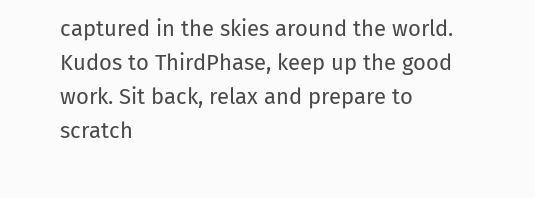captured in the skies around the world. Kudos to ThirdPhase, keep up the good work. Sit back, relax and prepare to scratch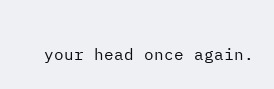your head once again.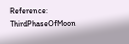Reference: ThirdPhaseOfMoon